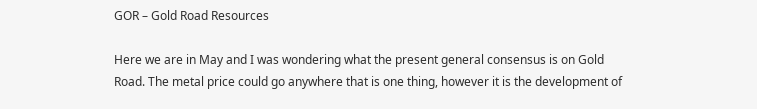GOR – Gold Road Resources

Here we are in May and I was wondering what the present general consensus is on Gold Road. The metal price could go anywhere that is one thing, however it is the development of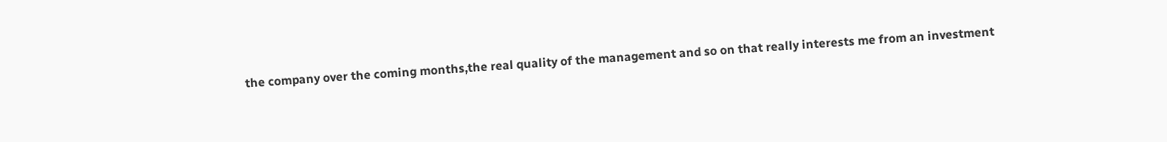the company over the coming months,the real quality of the management and so on that really interests me from an investment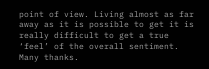point of view. Living almost as far away as it is possible to get it is really difficult to get a true ‘feel’ of the overall sentiment.
Many thanks.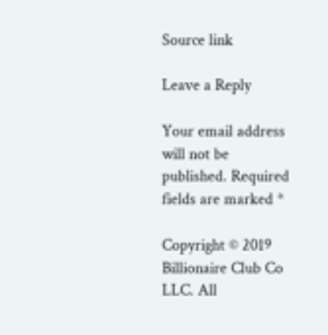Source link

Leave a Reply

Your email address will not be published. Required fields are marked *

Copyright © 2019 Billionaire Club Co LLC. All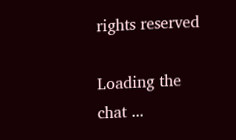rights reserved

Loading the chat ...